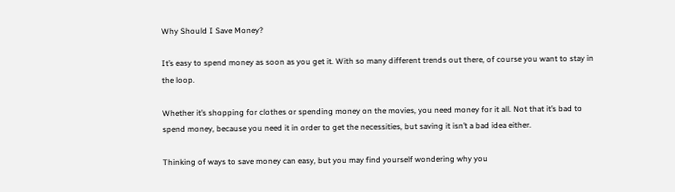Why Should I Save Money?

It’s easy to spend money as soon as you get it. With so many different trends out there, of course you want to stay in the loop.

Whether it’s shopping for clothes or spending money on the movies, you need money for it all. Not that it’s bad to spend money, because you need it in order to get the necessities, but saving it isn’t a bad idea either.

Thinking of ways to save money can easy, but you may find yourself wondering why you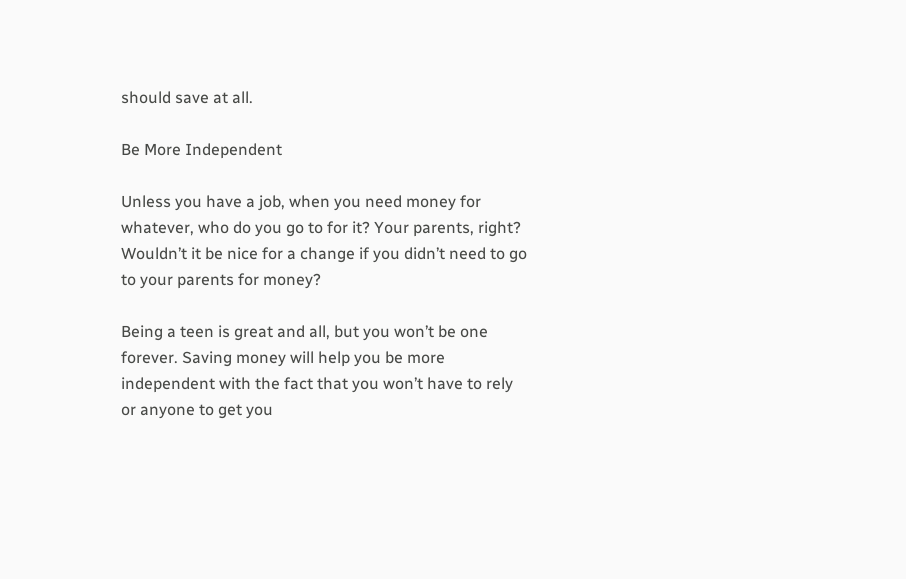should save at all.

Be More Independent

Unless you have a job, when you need money for whatever, who do you go to for it? Your parents, right? Wouldn’t it be nice for a change if you didn’t need to go to your parents for money?

Being a teen is great and all, but you won’t be one forever. Saving money will help you be more independent with the fact that you won’t have to rely or anyone to get you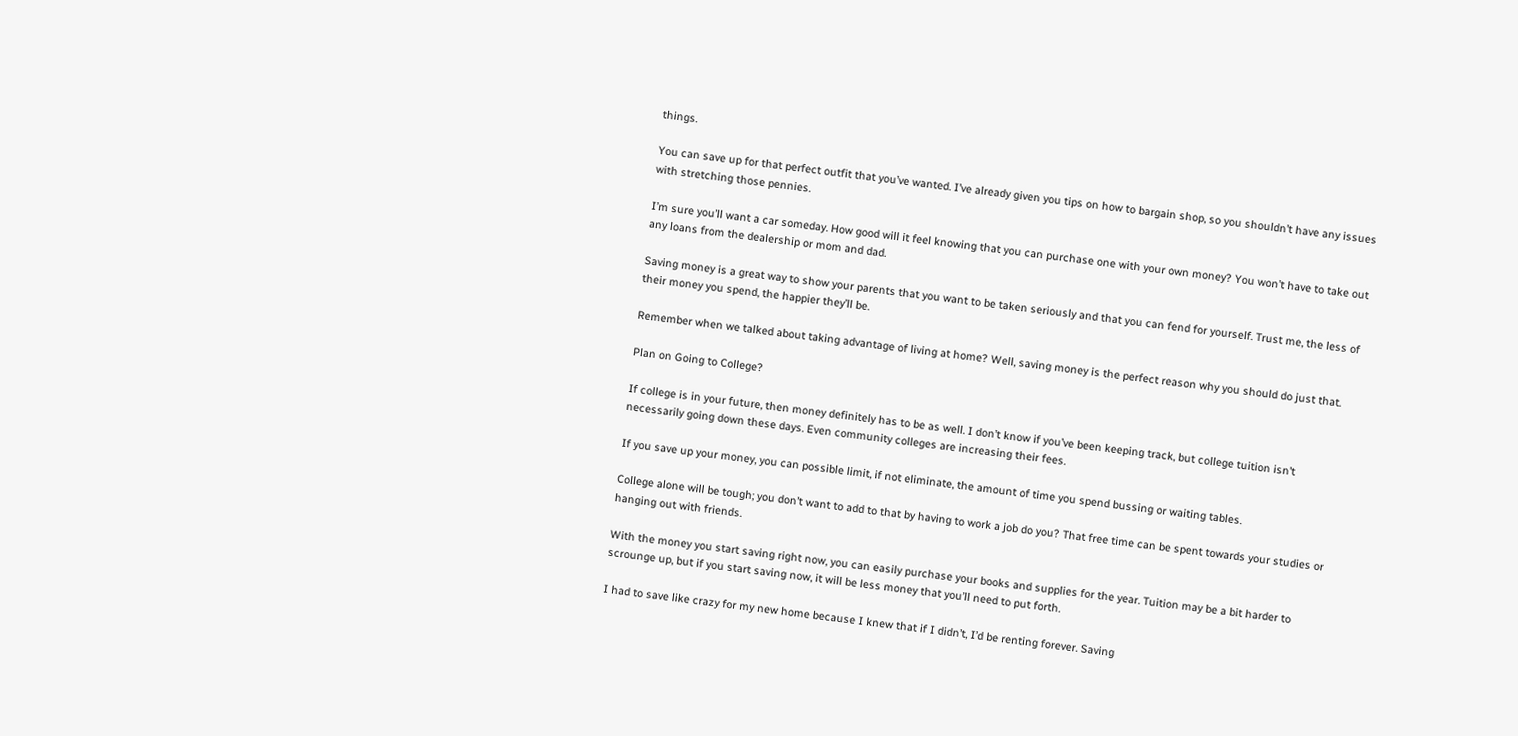things.

You can save up for that perfect outfit that you’ve wanted. I’ve already given you tips on how to bargain shop, so you shouldn’t have any issues with stretching those pennies.

I’m sure you’ll want a car someday. How good will it feel knowing that you can purchase one with your own money? You won’t have to take out any loans from the dealership or mom and dad.

Saving money is a great way to show your parents that you want to be taken seriously and that you can fend for yourself. Trust me, the less of their money you spend, the happier they’ll be.

Remember when we talked about taking advantage of living at home? Well, saving money is the perfect reason why you should do just that.

Plan on Going to College?

If college is in your future, then money definitely has to be as well. I don’t know if you’ve been keeping track, but college tuition isn’t necessarily going down these days. Even community colleges are increasing their fees.

If you save up your money, you can possible limit, if not eliminate, the amount of time you spend bussing or waiting tables.

College alone will be tough; you don’t want to add to that by having to work a job do you? That free time can be spent towards your studies or hanging out with friends.

With the money you start saving right now, you can easily purchase your books and supplies for the year. Tuition may be a bit harder to scrounge up, but if you start saving now, it will be less money that you’ll need to put forth.

I had to save like crazy for my new home because I knew that if I didn’t, I’d be renting forever. Saving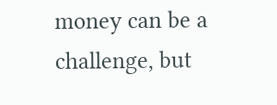money can be a challenge, but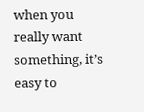when you really want something, it’s easy to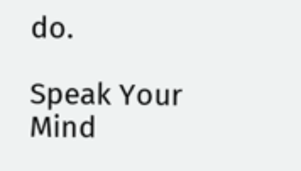do.

Speak Your Mind